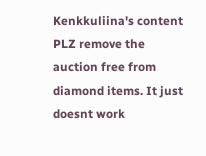Kenkkuliina's content
PLZ remove the auction free from diamond items. It just doesnt work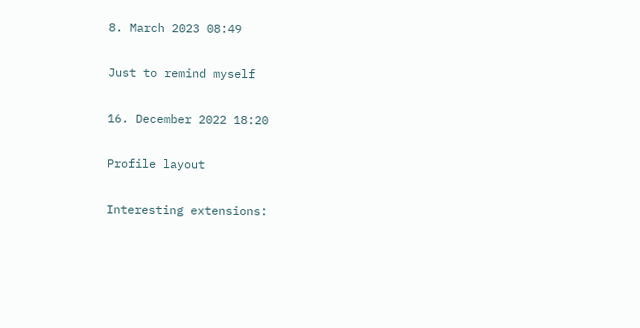8. March 2023 08:49

Just to remind myself

16. December 2022 18:20

Profile layout

Interesting extensions: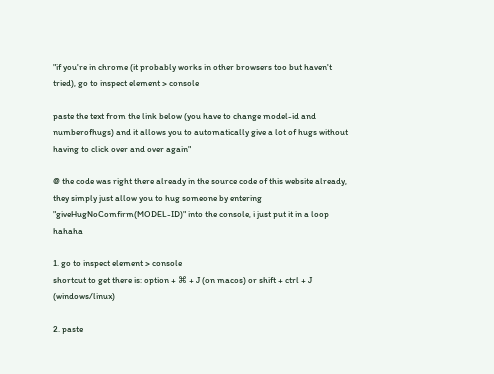"if you're in chrome (it probably works in other browsers too but haven't tried), go to inspect element > console

paste the text from the link below (you have to change model-id and numberofhugs) and it allows you to automatically give a lot of hugs without having to click over and over again"

@ the code was right there already in the source code of this website already, they simply just allow you to hug someone by entering "giveHugNoComfirm(MODEL-ID)" into the console, i just put it in a loop hahaha

1. go to inspect element > console
shortcut to get there is: option + ⌘ + J (on macos) or shift + ctrl + J (windows/linux)

2. paste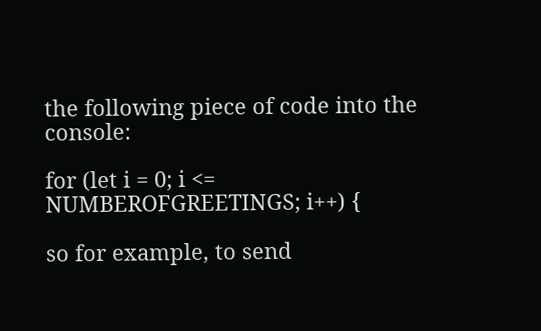the following piece of code into the console:

for (let i = 0; i <= NUMBEROFGREETINGS; i++) {

so for example, to send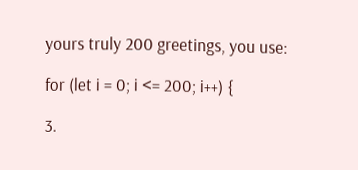yours truly 200 greetings, you use:

for (let i = 0; i <= 200; i++) {

3.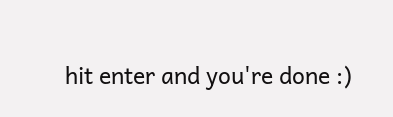hit enter and you're done :)